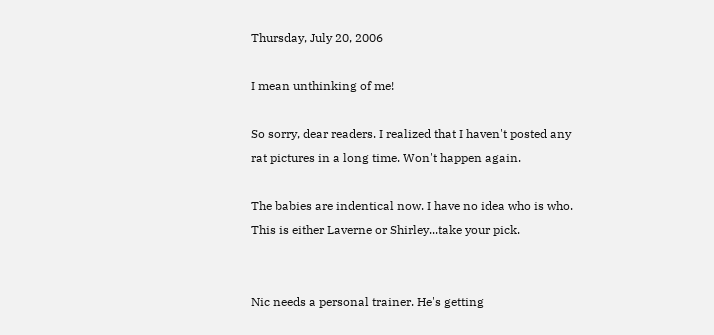Thursday, July 20, 2006

I mean unthinking of me!

So sorry, dear readers. I realized that I haven't posted any rat pictures in a long time. Won't happen again.

The babies are indentical now. I have no idea who is who. This is either Laverne or Shirley...take your pick.


Nic needs a personal trainer. He's getting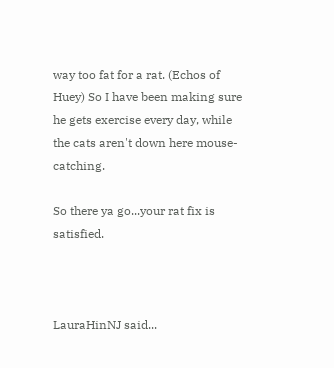way too fat for a rat. (Echos of Huey) So I have been making sure he gets exercise every day, while the cats aren't down here mouse-catching.

So there ya go...your rat fix is satisfied.



LauraHinNJ said...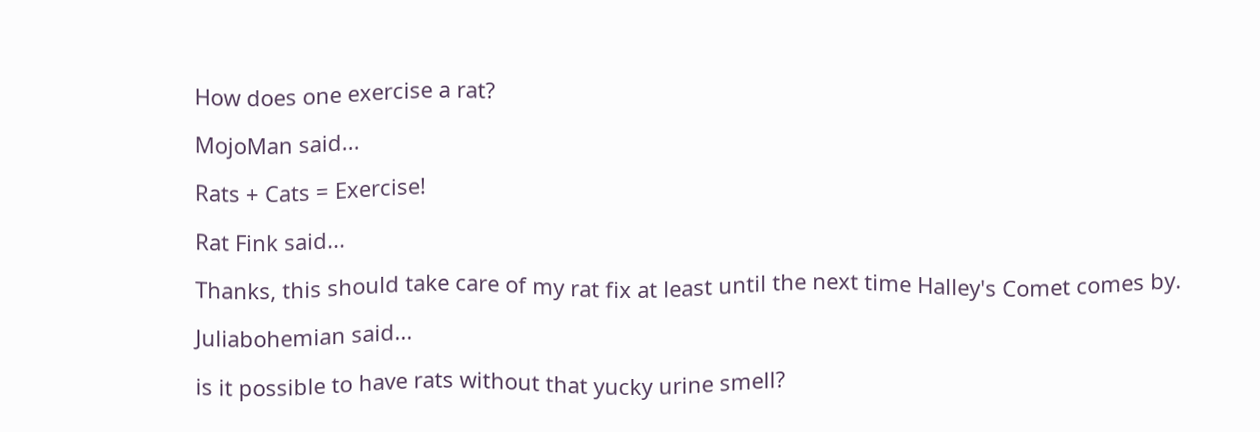How does one exercise a rat?

MojoMan said...

Rats + Cats = Exercise!

Rat Fink said...

Thanks, this should take care of my rat fix at least until the next time Halley's Comet comes by.

Juliabohemian said...

is it possible to have rats without that yucky urine smell?